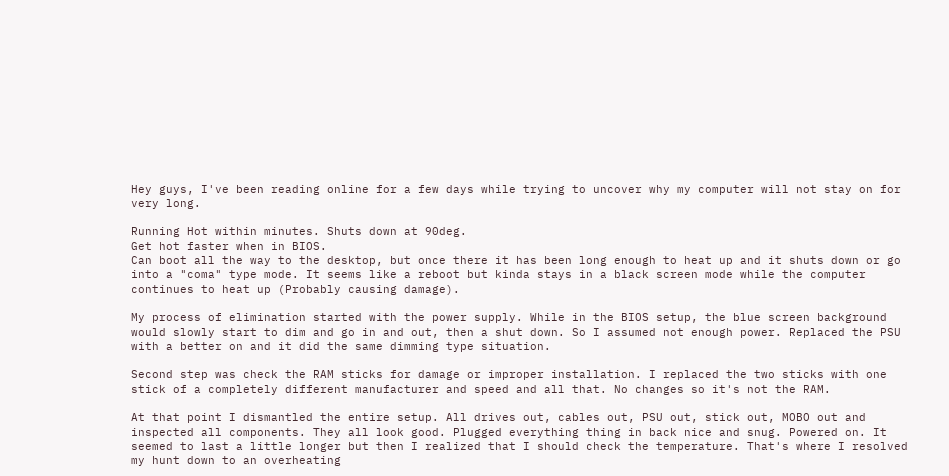Hey guys, I've been reading online for a few days while trying to uncover why my computer will not stay on for very long.

Running Hot within minutes. Shuts down at 90deg.
Get hot faster when in BIOS.
Can boot all the way to the desktop, but once there it has been long enough to heat up and it shuts down or go into a "coma" type mode. It seems like a reboot but kinda stays in a black screen mode while the computer continues to heat up (Probably causing damage).

My process of elimination started with the power supply. While in the BIOS setup, the blue screen background would slowly start to dim and go in and out, then a shut down. So I assumed not enough power. Replaced the PSU with a better on and it did the same dimming type situation.

Second step was check the RAM sticks for damage or improper installation. I replaced the two sticks with one stick of a completely different manufacturer and speed and all that. No changes so it's not the RAM.

At that point I dismantled the entire setup. All drives out, cables out, PSU out, stick out, MOBO out and inspected all components. They all look good. Plugged everything thing in back nice and snug. Powered on. It seemed to last a little longer but then I realized that I should check the temperature. That's where I resolved my hunt down to an overheating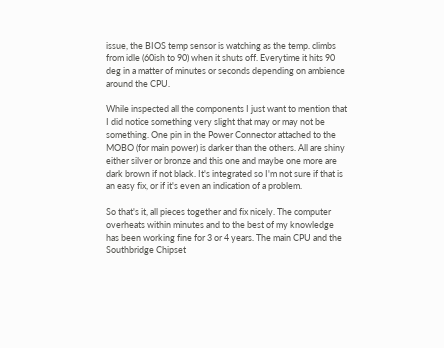issue, the BIOS temp sensor is watching as the temp. climbs from idle (60ish to 90) when it shuts off. Everytime it hits 90 deg in a matter of minutes or seconds depending on ambience around the CPU.

While inspected all the components I just want to mention that I did notice something very slight that may or may not be something. One pin in the Power Connector attached to the MOBO (for main power) is darker than the others. All are shiny either silver or bronze and this one and maybe one more are dark brown if not black. It's integrated so I'm not sure if that is an easy fix, or if it's even an indication of a problem.

So that's it, all pieces together and fix nicely. The computer overheats within minutes and to the best of my knowledge has been working fine for 3 or 4 years. The main CPU and the Southbridge Chipset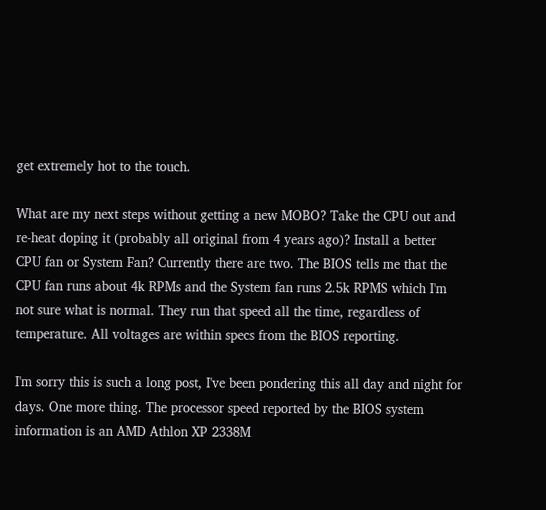get extremely hot to the touch.

What are my next steps without getting a new MOBO? Take the CPU out and re-heat doping it (probably all original from 4 years ago)? Install a better CPU fan or System Fan? Currently there are two. The BIOS tells me that the CPU fan runs about 4k RPMs and the System fan runs 2.5k RPMS which I'm not sure what is normal. They run that speed all the time, regardless of temperature. All voltages are within specs from the BIOS reporting.

I'm sorry this is such a long post, I've been pondering this all day and night for days. One more thing. The processor speed reported by the BIOS system information is an AMD Athlon XP 2338M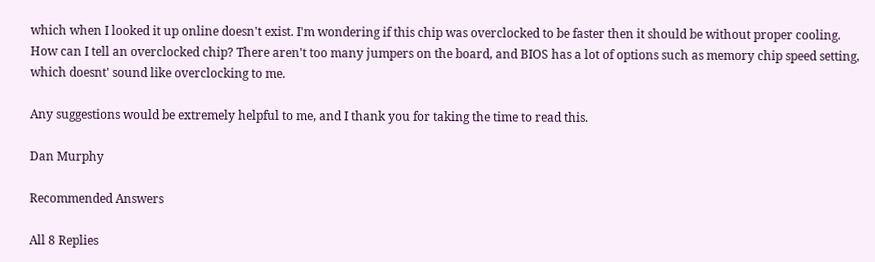which when I looked it up online doesn't exist. I'm wondering if this chip was overclocked to be faster then it should be without proper cooling. How can I tell an overclocked chip? There aren't too many jumpers on the board, and BIOS has a lot of options such as memory chip speed setting, which doesnt' sound like overclocking to me.

Any suggestions would be extremely helpful to me, and I thank you for taking the time to read this.

Dan Murphy

Recommended Answers

All 8 Replies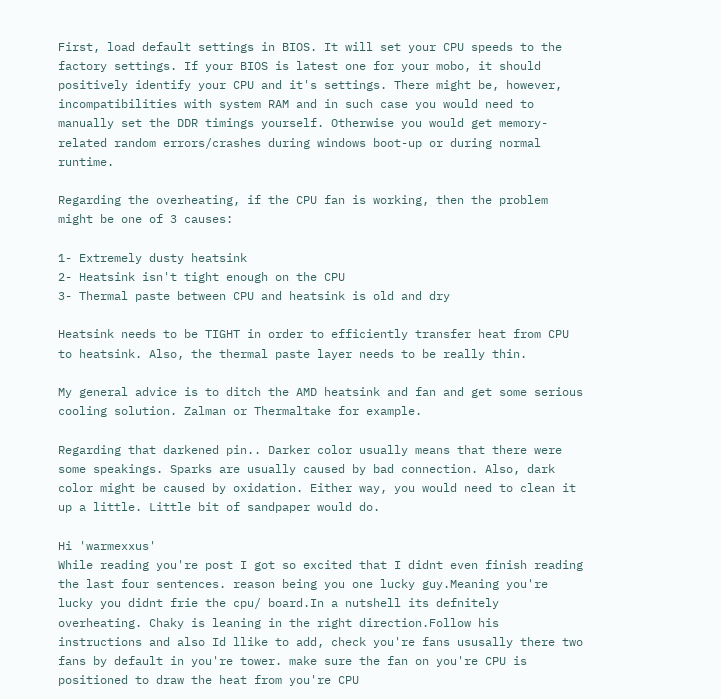First, load default settings in BIOS. It will set your CPU speeds to the factory settings. If your BIOS is latest one for your mobo, it should positively identify your CPU and it's settings. There might be, however, incompatibilities with system RAM and in such case you would need to manually set the DDR timings yourself. Otherwise you would get memory-related random errors/crashes during windows boot-up or during normal runtime.

Regarding the overheating, if the CPU fan is working, then the problem might be one of 3 causes:

1- Extremely dusty heatsink
2- Heatsink isn't tight enough on the CPU
3- Thermal paste between CPU and heatsink is old and dry

Heatsink needs to be TIGHT in order to efficiently transfer heat from CPU to heatsink. Also, the thermal paste layer needs to be really thin.

My general advice is to ditch the AMD heatsink and fan and get some serious cooling solution. Zalman or Thermaltake for example.

Regarding that darkened pin.. Darker color usually means that there were some speakings. Sparks are usually caused by bad connection. Also, dark color might be caused by oxidation. Either way, you would need to clean it up a little. Little bit of sandpaper would do.

Hi 'warmexxus'
While reading you're post I got so excited that I didnt even finish reading the last four sentences. reason being you one lucky guy.Meaning you're lucky you didnt frie the cpu/ board.In a nutshell its defnitely overheating. Chaky is leaning in the right direction.Follow his instructions and also Id llike to add, check you're fans ususally there two fans by default in you're tower. make sure the fan on you're CPU is positioned to draw the heat from you're CPU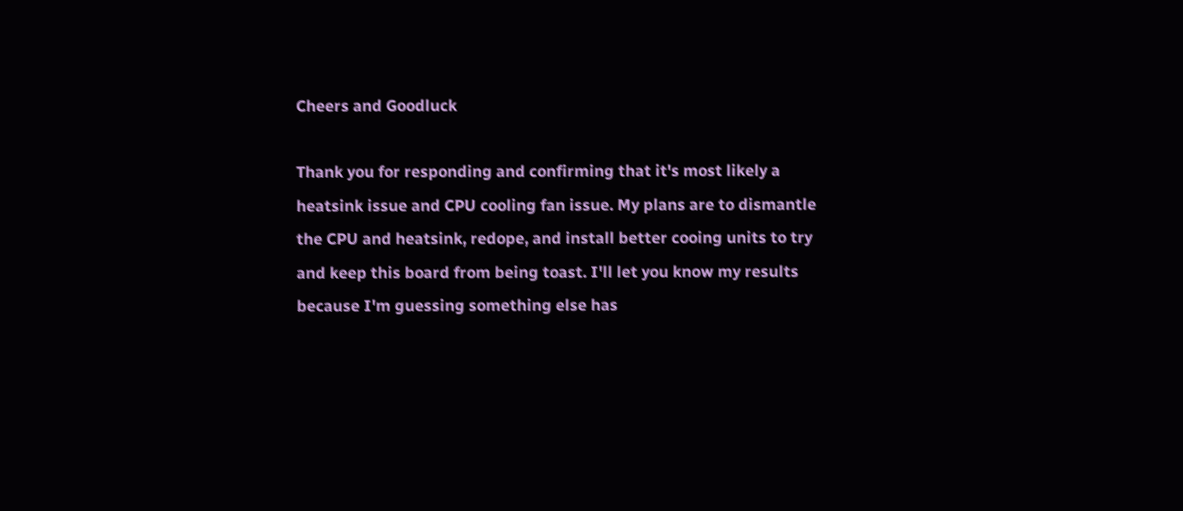Cheers and Goodluck

Thank you for responding and confirming that it's most likely a heatsink issue and CPU cooling fan issue. My plans are to dismantle the CPU and heatsink, redope, and install better cooing units to try and keep this board from being toast. I'll let you know my results because I'm guessing something else has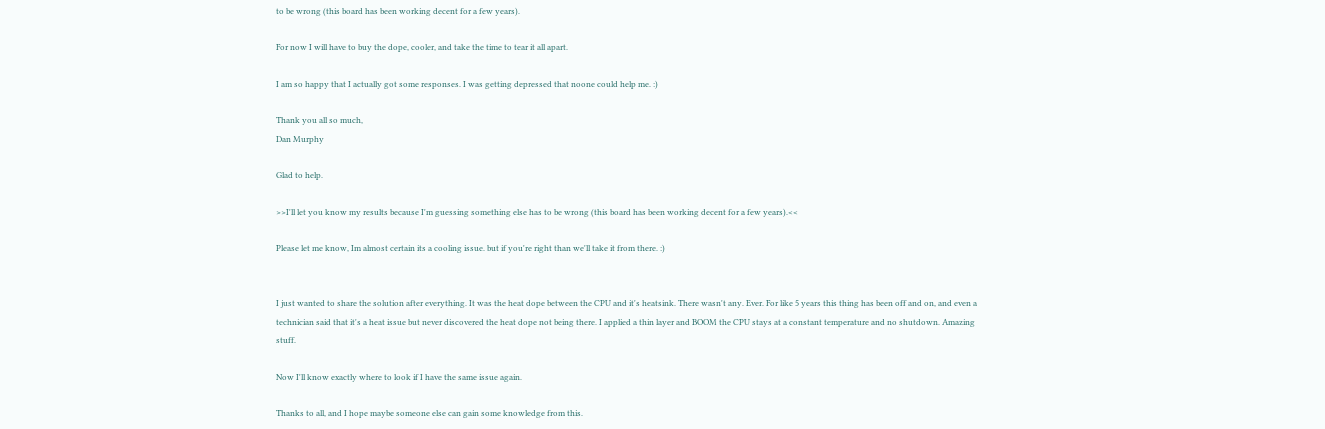to be wrong (this board has been working decent for a few years).

For now I will have to buy the dope, cooler, and take the time to tear it all apart.

I am so happy that I actually got some responses. I was getting depressed that noone could help me. :)

Thank you all so much,
Dan Murphy

Glad to help.

>>I'll let you know my results because I'm guessing something else has to be wrong (this board has been working decent for a few years).<<

Please let me know, Im almost certain its a cooling issue. but if you're right than we'll take it from there. :)


I just wanted to share the solution after everything. It was the heat dope between the CPU and it's heatsink. There wasn't any. Ever. For like 5 years this thing has been off and on, and even a technician said that it's a heat issue but never discovered the heat dope not being there. I applied a thin layer and BOOM the CPU stays at a constant temperature and no shutdown. Amazing stuff.

Now I'll know exactly where to look if I have the same issue again.

Thanks to all, and I hope maybe someone else can gain some knowledge from this.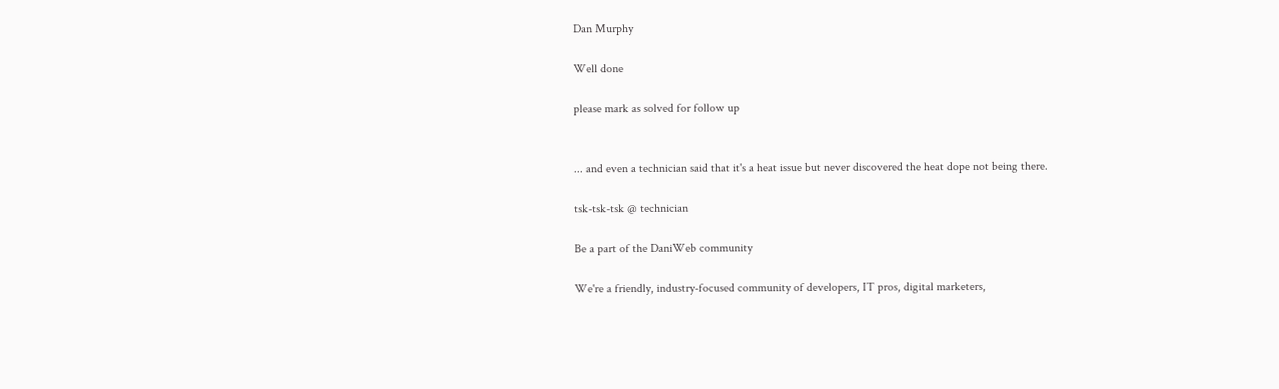Dan Murphy

Well done

please mark as solved for follow up


... and even a technician said that it's a heat issue but never discovered the heat dope not being there.

tsk-tsk-tsk @ technician

Be a part of the DaniWeb community

We're a friendly, industry-focused community of developers, IT pros, digital marketers,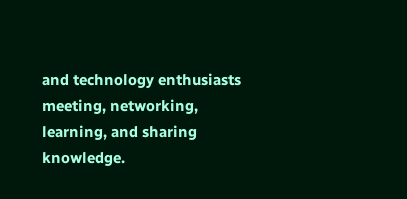and technology enthusiasts meeting, networking, learning, and sharing knowledge.